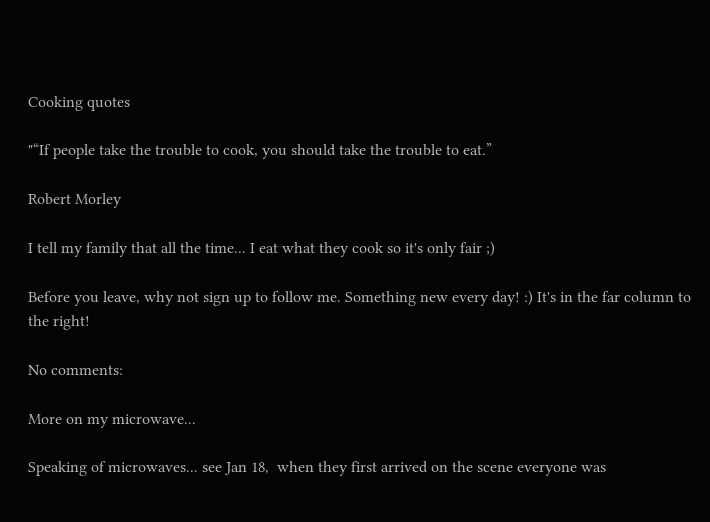Cooking quotes

"“If people take the trouble to cook, you should take the trouble to eat.”

Robert Morley

I tell my family that all the time... I eat what they cook so it's only fair ;)

Before you leave, why not sign up to follow me. Something new every day! :) It's in the far column to the right!

No comments:

More on my microwave...

Speaking of microwaves... see Jan 18,  when they first arrived on the scene everyone was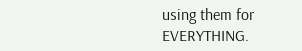using them for EVERYTHING.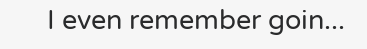I even remember goin...